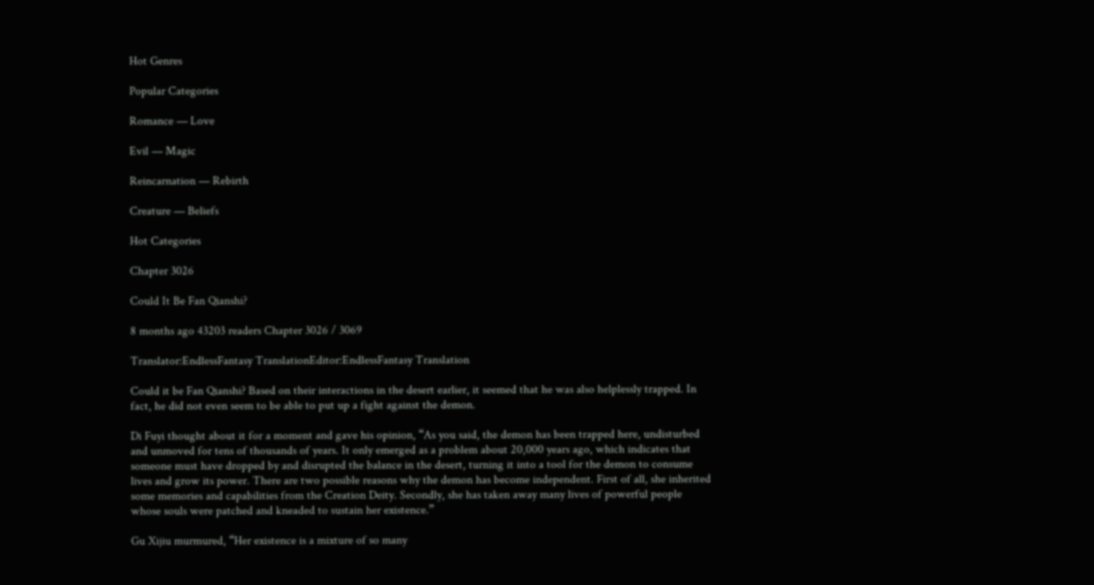Hot Genres

Popular Categories

Romance — Love

Evil — Magic

Reincarnation — Rebirth

Creature — Beliefs

Hot Categories

Chapter 3026

Could It Be Fan Qianshi?

8 months ago 43203 readers Chapter 3026 / 3069

Translator:EndlessFantasy TranslationEditor:EndlessFantasy Translation

Could it be Fan Qianshi? Based on their interactions in the desert earlier, it seemed that he was also helplessly trapped. In fact, he did not even seem to be able to put up a fight against the demon.

Di Fuyi thought about it for a moment and gave his opinion, “As you said, the demon has been trapped here, undisturbed and unmoved for tens of thousands of years. It only emerged as a problem about 20,000 years ago, which indicates that someone must have dropped by and disrupted the balance in the desert, turning it into a tool for the demon to consume lives and grow its power. There are two possible reasons why the demon has become independent. First of all, she inherited some memories and capabilities from the Creation Deity. Secondly, she has taken away many lives of powerful people whose souls were patched and kneaded to sustain her existence.”

Gu Xijiu murmured, “Her existence is a mixture of so many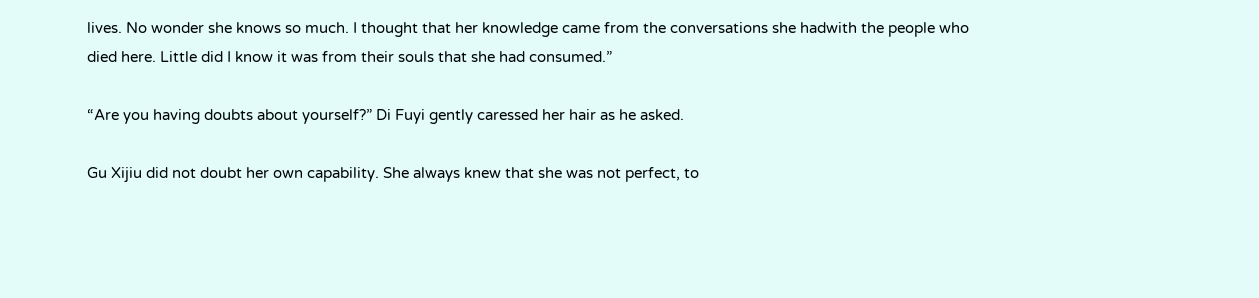lives. No wonder she knows so much. I thought that her knowledge came from the conversations she hadwith the people who died here. Little did I know it was from their souls that she had consumed.”

“Are you having doubts about yourself?” Di Fuyi gently caressed her hair as he asked.

Gu Xijiu did not doubt her own capability. She always knew that she was not perfect, to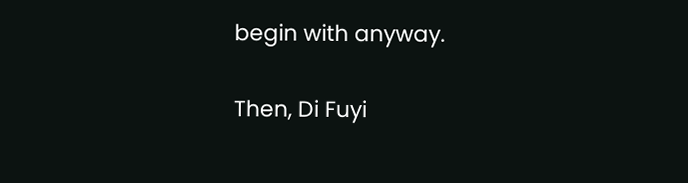begin with anyway.

Then, Di Fuyi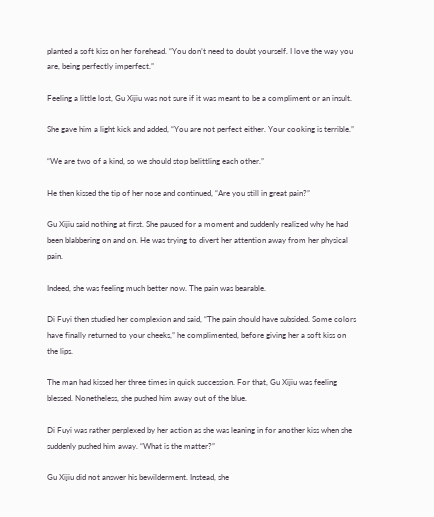planted a soft kiss on her forehead. “You don’t need to doubt yourself. I love the way you are, being perfectly imperfect.”

Feeling a little lost, Gu Xijiu was not sure if it was meant to be a compliment or an insult.

She gave him a light kick and added, “You are not perfect either. Your cooking is terrible.”

“We are two of a kind, so we should stop belittling each other.”

He then kissed the tip of her nose and continued, “Are you still in great pain?”

Gu Xijiu said nothing at first. She paused for a moment and suddenly realized why he had been blabbering on and on. He was trying to divert her attention away from her physical pain.

Indeed, she was feeling much better now. The pain was bearable.

Di Fuyi then studied her complexion and said, “The pain should have subsided. Some colors have finally returned to your cheeks,” he complimented, before giving her a soft kiss on the lips.

The man had kissed her three times in quick succession. For that, Gu Xijiu was feeling blessed. Nonetheless, she pushed him away out of the blue.

Di Fuyi was rather perplexed by her action as she was leaning in for another kiss when she suddenly pushed him away. “What is the matter?”

Gu Xijiu did not answer his bewilderment. Instead, she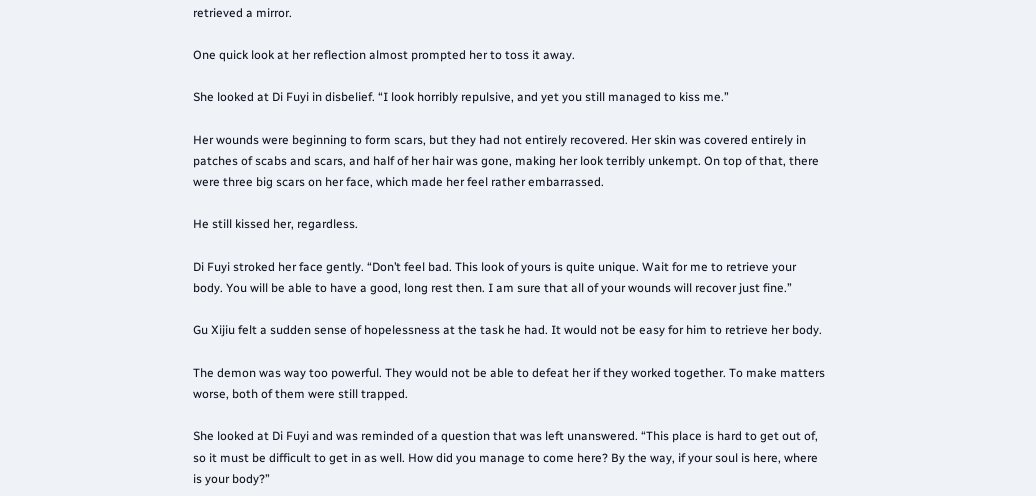retrieved a mirror.

One quick look at her reflection almost prompted her to toss it away.

She looked at Di Fuyi in disbelief. “I look horribly repulsive, and yet you still managed to kiss me.”

Her wounds were beginning to form scars, but they had not entirely recovered. Her skin was covered entirely in patches of scabs and scars, and half of her hair was gone, making her look terribly unkempt. On top of that, there were three big scars on her face, which made her feel rather embarrassed.

He still kissed her, regardless.

Di Fuyi stroked her face gently. “Don’t feel bad. This look of yours is quite unique. Wait for me to retrieve your body. You will be able to have a good, long rest then. I am sure that all of your wounds will recover just fine.”

Gu Xijiu felt a sudden sense of hopelessness at the task he had. It would not be easy for him to retrieve her body.

The demon was way too powerful. They would not be able to defeat her if they worked together. To make matters worse, both of them were still trapped.

She looked at Di Fuyi and was reminded of a question that was left unanswered. “This place is hard to get out of, so it must be difficult to get in as well. How did you manage to come here? By the way, if your soul is here, where is your body?”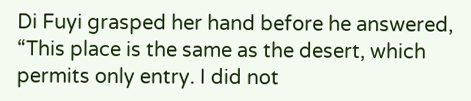Di Fuyi grasped her hand before he answered, “This place is the same as the desert, which permits only entry. I did not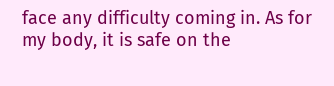face any difficulty coming in. As for my body, it is safe on the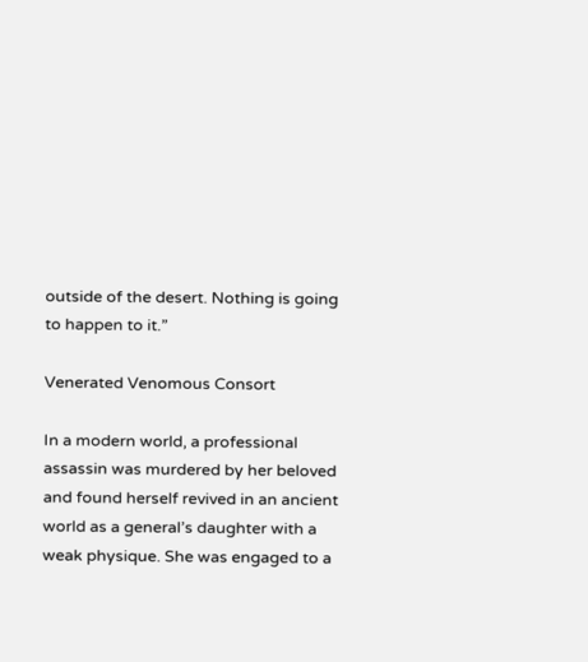outside of the desert. Nothing is going to happen to it.”

Venerated Venomous Consort

In a modern world, a professional assassin was murdered by her beloved and found herself revived in an ancient world as a general’s daughter with a weak physique. She was engaged to a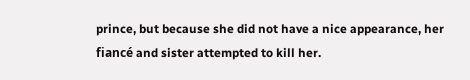prince, but because she did not have a nice appearance, her fiancé and sister attempted to kill her.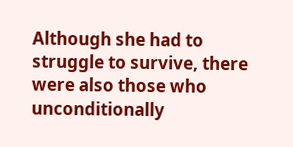Although she had to struggle to survive, there were also those who unconditionally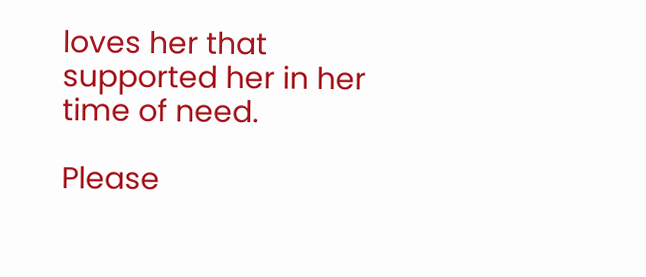loves her that supported her in her time of need.

Please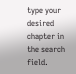type your desired chapter in the search field.